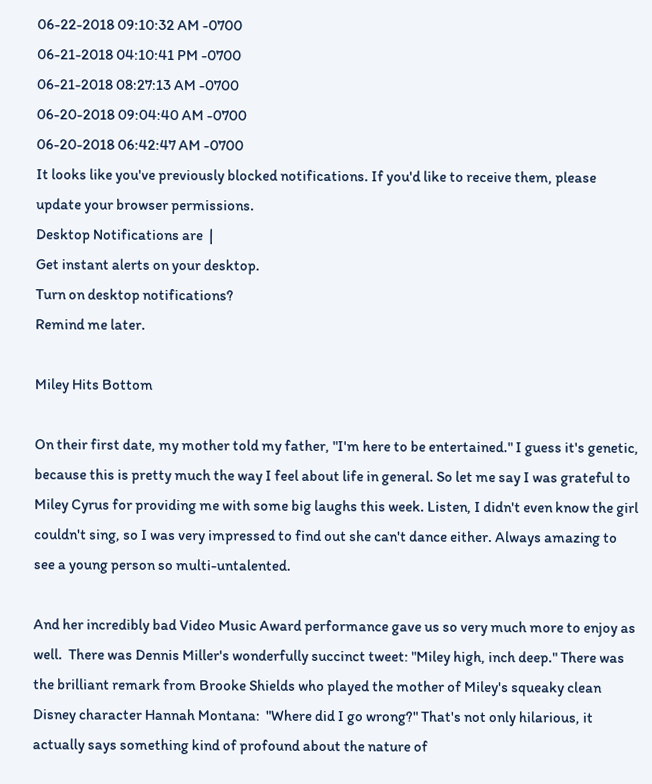06-22-2018 09:10:32 AM -0700
06-21-2018 04:10:41 PM -0700
06-21-2018 08:27:13 AM -0700
06-20-2018 09:04:40 AM -0700
06-20-2018 06:42:47 AM -0700
It looks like you've previously blocked notifications. If you'd like to receive them, please update your browser permissions.
Desktop Notifications are  |
Get instant alerts on your desktop.
Turn on desktop notifications?
Remind me later.

Miley Hits Bottom

On their first date, my mother told my father, "I'm here to be entertained." I guess it's genetic, because this is pretty much the way I feel about life in general. So let me say I was grateful to Miley Cyrus for providing me with some big laughs this week. Listen, I didn't even know the girl couldn't sing, so I was very impressed to find out she can't dance either. Always amazing to see a young person so multi-untalented.

And her incredibly bad Video Music Award performance gave us so very much more to enjoy as well.  There was Dennis Miller's wonderfully succinct tweet: "Miley high, inch deep." There was the brilliant remark from Brooke Shields who played the mother of Miley's squeaky clean Disney character Hannah Montana:  "Where did I go wrong?" That's not only hilarious, it actually says something kind of profound about the nature of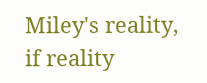Miley's reality, if reality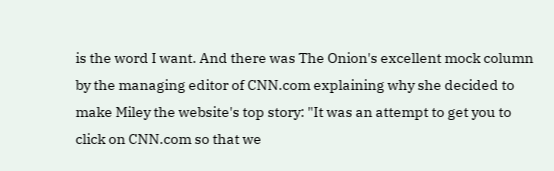is the word I want. And there was The Onion's excellent mock column by the managing editor of CNN.com explaining why she decided to make Miley the website's top story: "It was an attempt to get you to click on CNN.com so that we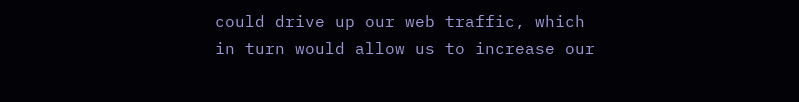could drive up our web traffic, which in turn would allow us to increase our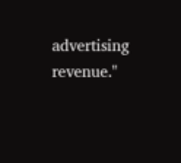advertising revenue."